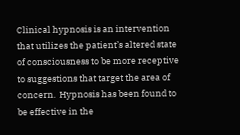Clinical hypnosis is an intervention that utilizes the patient’s altered state of consciousness to be more receptive to suggestions that target the area of concern.  Hypnosis has been found to be effective in the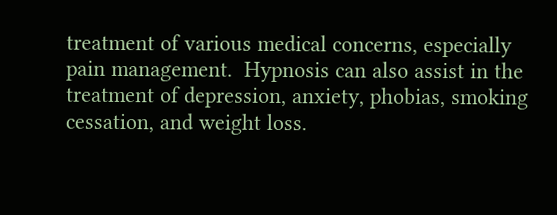treatment of various medical concerns, especially pain management.  Hypnosis can also assist in the treatment of depression, anxiety, phobias, smoking cessation, and weight loss.